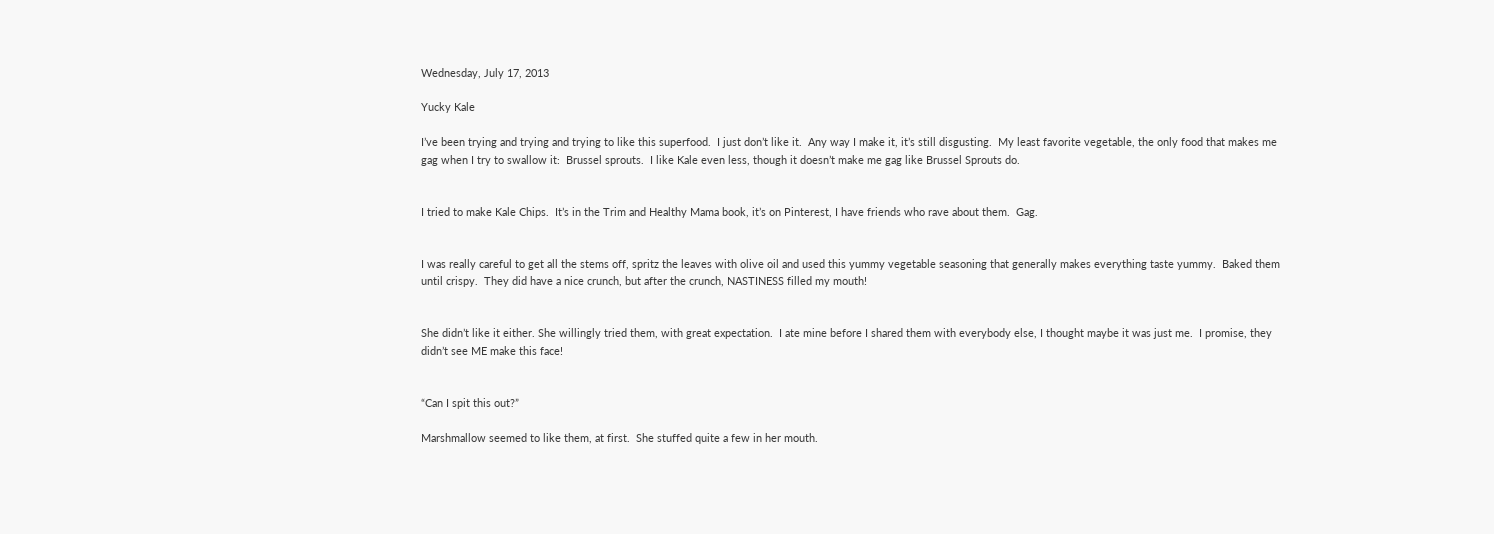Wednesday, July 17, 2013

Yucky Kale

I’ve been trying and trying and trying to like this superfood.  I just don’t like it.  Any way I make it, it’s still disgusting.  My least favorite vegetable, the only food that makes me gag when I try to swallow it:  Brussel sprouts.  I like Kale even less, though it doesn’t make me gag like Brussel Sprouts do.


I tried to make Kale Chips.  It’s in the Trim and Healthy Mama book, it’s on Pinterest, I have friends who rave about them.  Gag.


I was really careful to get all the stems off, spritz the leaves with olive oil and used this yummy vegetable seasoning that generally makes everything taste yummy.  Baked them until crispy.  They did have a nice crunch, but after the crunch, NASTINESS filled my mouth!


She didn’t like it either. She willingly tried them, with great expectation.  I ate mine before I shared them with everybody else, I thought maybe it was just me.  I promise, they didn’t see ME make this face!


“Can I spit this out?”

Marshmallow seemed to like them, at first.  She stuffed quite a few in her mouth.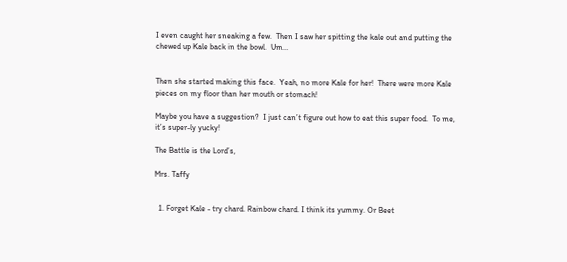I even caught her sneaking a few.  Then I saw her spitting the kale out and putting the chewed up Kale back in the bowl.  Um…


Then she started making this face.  Yeah, no more Kale for her!  There were more Kale pieces on my floor than her mouth or stomach!

Maybe you have a suggestion?  I just can’t figure out how to eat this super food.  To me, it’s super-ly yucky!

The Battle is the Lord’s,

Mrs. Taffy


  1. Forget Kale - try chard. Rainbow chard. I think its yummy. Or Beet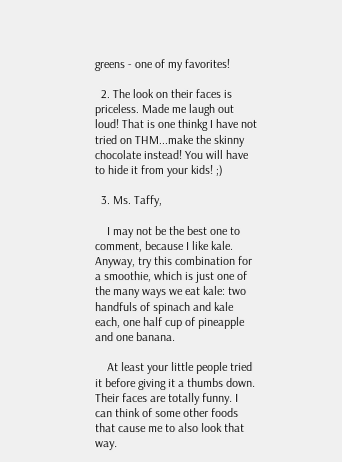greens - one of my favorites!

  2. The look on their faces is priceless. Made me laugh out loud! That is one thinkg I have not tried on THM...make the skinny chocolate instead! You will have to hide it from your kids! ;)

  3. Ms. Taffy,

    I may not be the best one to comment, because I like kale. Anyway, try this combination for a smoothie, which is just one of the many ways we eat kale: two handfuls of spinach and kale each, one half cup of pineapple and one banana.

    At least your little people tried it before giving it a thumbs down. Their faces are totally funny. I can think of some other foods that cause me to also look that way.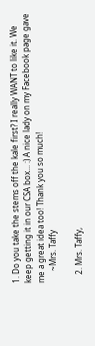1. Do you take the stems off the kale first? I really WANT to like it. We keep getting it in our CSA box... :) A nice lady on my Facebook page gave me a great idea too! Thank you so much!
      ~Mrs. Taffy

    2. Mrs. Taffy,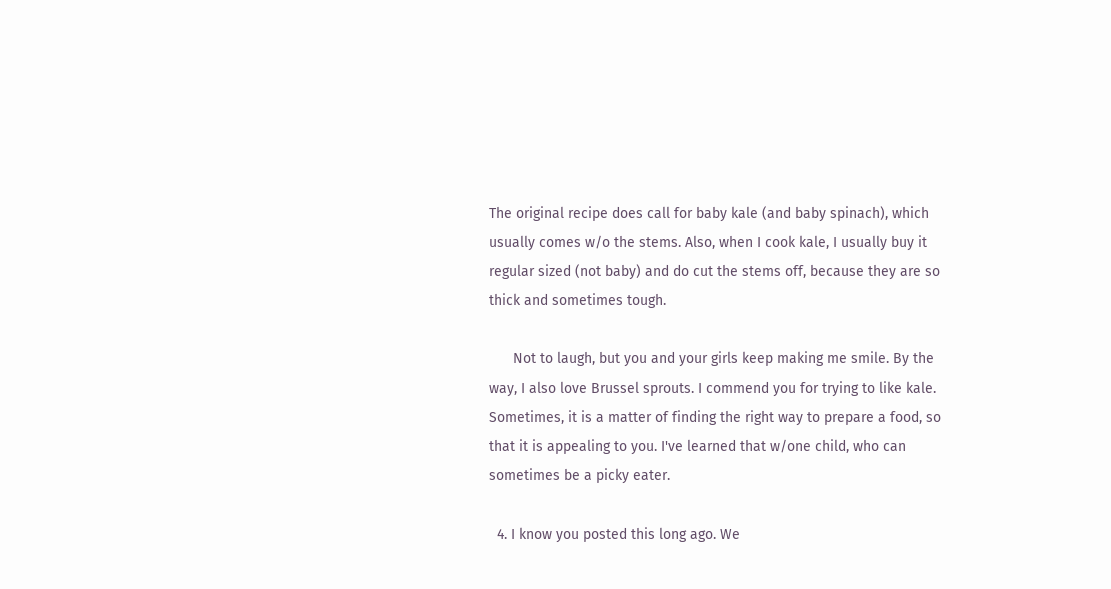The original recipe does call for baby kale (and baby spinach), which usually comes w/o the stems. Also, when I cook kale, I usually buy it regular sized (not baby) and do cut the stems off, because they are so thick and sometimes tough.

      Not to laugh, but you and your girls keep making me smile. By the way, I also love Brussel sprouts. I commend you for trying to like kale. Sometimes, it is a matter of finding the right way to prepare a food, so that it is appealing to you. I've learned that w/one child, who can sometimes be a picky eater.

  4. I know you posted this long ago. We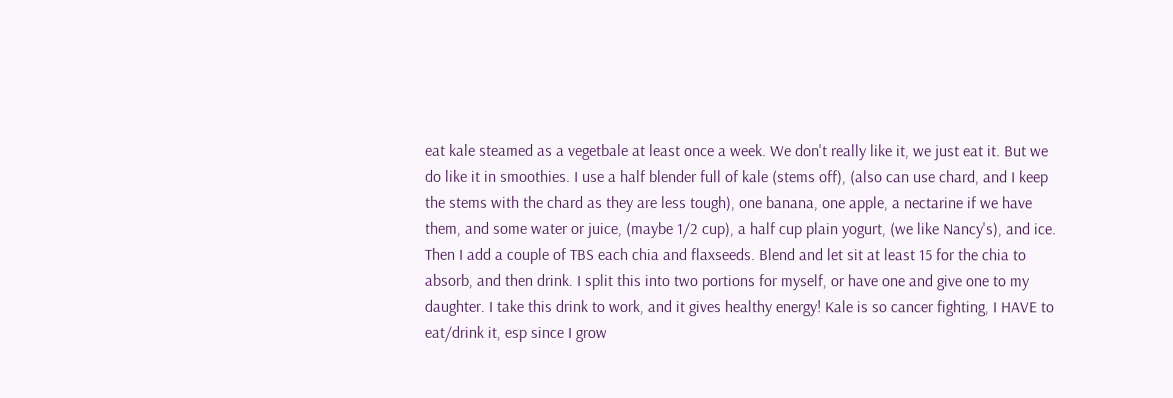eat kale steamed as a vegetbale at least once a week. We don't really like it, we just eat it. But we do like it in smoothies. I use a half blender full of kale (stems off), (also can use chard, and I keep the stems with the chard as they are less tough), one banana, one apple, a nectarine if we have them, and some water or juice, (maybe 1/2 cup), a half cup plain yogurt, (we like Nancy's), and ice. Then I add a couple of TBS each chia and flaxseeds. Blend and let sit at least 15 for the chia to absorb, and then drink. I split this into two portions for myself, or have one and give one to my daughter. I take this drink to work, and it gives healthy energy! Kale is so cancer fighting, I HAVE to eat/drink it, esp since I grow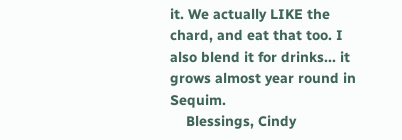it. We actually LIKE the chard, and eat that too. I also blend it for drinks... it grows almost year round in Sequim.
    Blessings, Cindy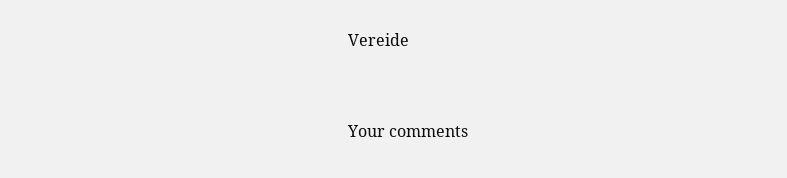Vereide


Your comments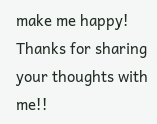make me happy! Thanks for sharing your thoughts with me!!